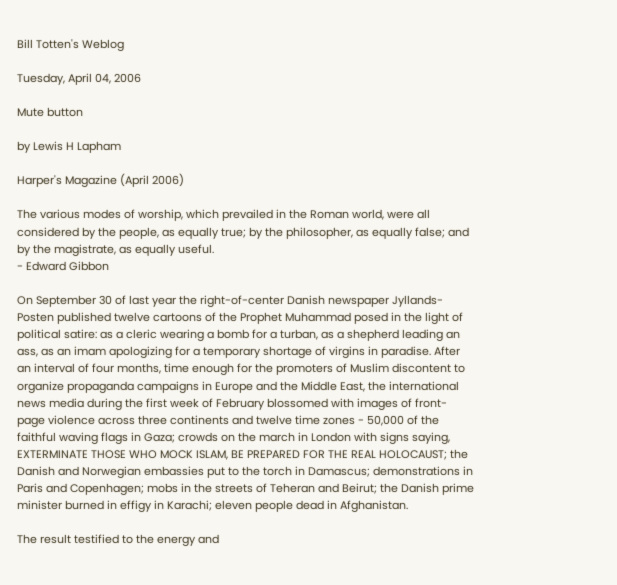Bill Totten's Weblog

Tuesday, April 04, 2006

Mute button

by Lewis H Lapham

Harper's Magazine (April 2006)

The various modes of worship, which prevailed in the Roman world, were all considered by the people, as equally true; by the philosopher, as equally false; and by the magistrate, as equally useful.
- Edward Gibbon

On September 30 of last year the right-of-center Danish newspaper Jyllands-Posten published twelve cartoons of the Prophet Muhammad posed in the light of political satire: as a cleric wearing a bomb for a turban, as a shepherd leading an ass, as an imam apologizing for a temporary shortage of virgins in paradise. After an interval of four months, time enough for the promoters of Muslim discontent to organize propaganda campaigns in Europe and the Middle East, the international news media during the first week of February blossomed with images of front-page violence across three continents and twelve time zones - 50,000 of the faithful waving flags in Gaza; crowds on the march in London with signs saying, EXTERMINATE THOSE WHO MOCK ISLAM, BE PREPARED FOR THE REAL HOLOCAUST; the Danish and Norwegian embassies put to the torch in Damascus; demonstrations in Paris and Copenhagen; mobs in the streets of Teheran and Beirut; the Danish prime minister burned in effigy in Karachi; eleven people dead in Afghanistan.

The result testified to the energy and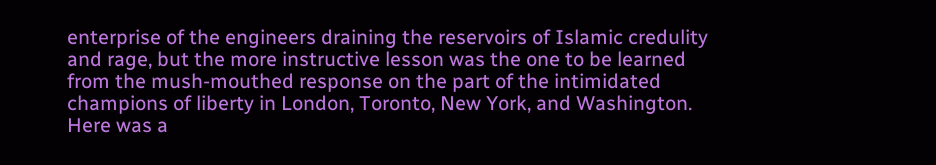enterprise of the engineers draining the reservoirs of Islamic credulity and rage, but the more instructive lesson was the one to be learned from the mush-mouthed response on the part of the intimidated champions of liberty in London, Toronto, New York, and Washington. Here was a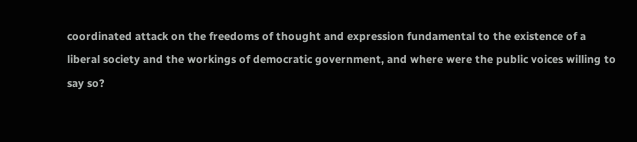coordinated attack on the freedoms of thought and expression fundamental to the existence of a liberal society and the workings of democratic government, and where were the public voices willing to say so?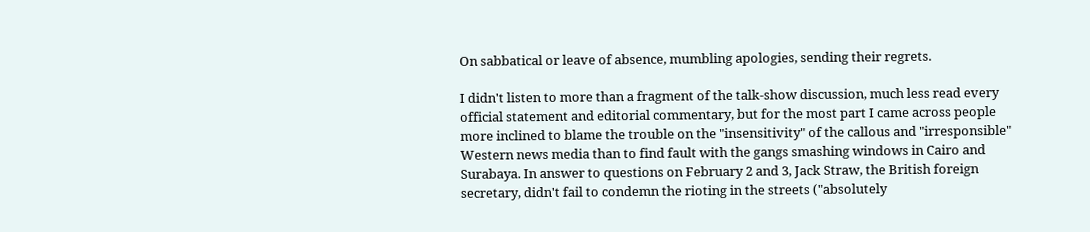On sabbatical or leave of absence, mumbling apologies, sending their regrets.

I didn't listen to more than a fragment of the talk-show discussion, much less read every official statement and editorial commentary, but for the most part I came across people more inclined to blame the trouble on the "insensitivity" of the callous and "irresponsible" Western news media than to find fault with the gangs smashing windows in Cairo and Surabaya. In answer to questions on February 2 and 3, Jack Straw, the British foreign secretary, didn't fail to condemn the rioting in the streets ("absolutely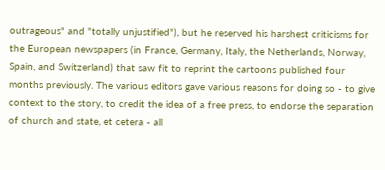outrageous" and "totally unjustified"), but he reserved his harshest criticisms for the European newspapers (in France, Germany, Italy, the Netherlands, Norway, Spain, and Switzerland) that saw fit to reprint the cartoons published four months previously. The various editors gave various reasons for doing so - to give context to the story, to credit the idea of a free press, to endorse the separation of church and state, et cetera - all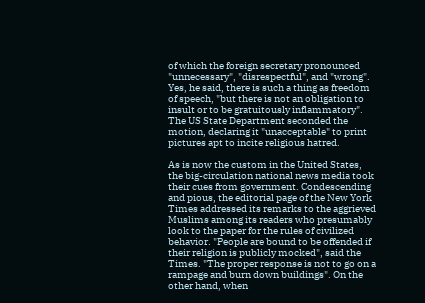of which the foreign secretary pronounced "unnecessary", "disrespectful", and "wrong". Yes, he said, there is such a thing as freedom of speech, "but there is not an obligation to insult or to be gratuitously inflammatory". The US State Department seconded the motion, declaring it "unacceptable" to print pictures apt to incite religious hatred.

As is now the custom in the United States, the big-circulation national news media took their cues from government. Condescending and pious, the editorial page of the New York Times addressed its remarks to the aggrieved Muslims among its readers who presumably look to the paper for the rules of civilized behavior. "People are bound to be offended if their religion is publicly mocked", said the Times. "The proper response is not to go on a rampage and burn down buildings". On the other hand, when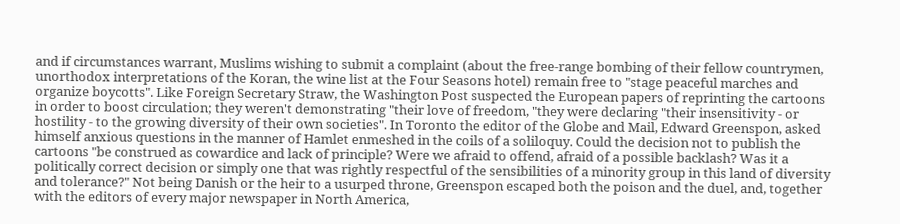and if circumstances warrant, Muslims wishing to submit a complaint (about the free-range bombing of their fellow countrymen, unorthodox interpretations of the Koran, the wine list at the Four Seasons hotel) remain free to "stage peaceful marches and organize boycotts". Like Foreign Secretary Straw, the Washington Post suspected the European papers of reprinting the cartoons in order to boost circulation; they weren't demonstrating "their love of freedom, "they were declaring "their insensitivity - or hostility - to the growing diversity of their own societies". In Toronto the editor of the Globe and Mail, Edward Greenspon, asked himself anxious questions in the manner of Hamlet enmeshed in the coils of a soliloquy. Could the decision not to publish the cartoons "be construed as cowardice and lack of principle? Were we afraid to offend, afraid of a possible backlash? Was it a politically correct decision or simply one that was rightly respectful of the sensibilities of a minority group in this land of diversity and tolerance?" Not being Danish or the heir to a usurped throne, Greenspon escaped both the poison and the duel, and, together with the editors of every major newspaper in North America,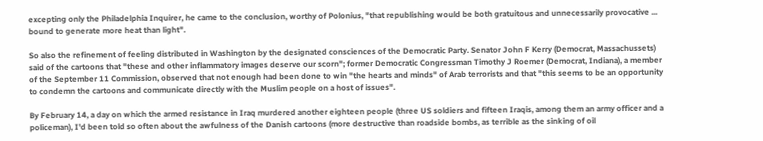excepting only the Philadelphia Inquirer, he came to the conclusion, worthy of Polonius, "that republishing would be both gratuitous and unnecessarily provocative ... bound to generate more heat than light".

So also the refinement of feeling distributed in Washington by the designated consciences of the Democratic Party. Senator John F Kerry (Democrat, Massachussets) said of the cartoons that "these and other inflammatory images deserve our scorn"; former Democratic Congressman Timothy J Roemer (Democrat, Indiana), a member of the September 11 Commission, observed that not enough had been done to win "the hearts and minds" of Arab terrorists and that "this seems to be an opportunity to condemn the cartoons and communicate directly with the Muslim people on a host of issues".

By February 14, a day on which the armed resistance in Iraq murdered another eighteen people (three US soldiers and fifteen Iraqis, among them an army officer and a policeman), I'd been told so often about the awfulness of the Danish cartoons (more destructive than roadside bombs, as terrible as the sinking of oil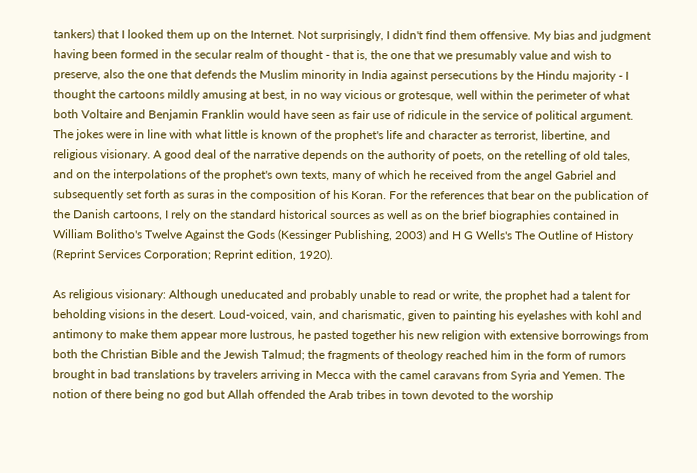tankers) that I looked them up on the Internet. Not surprisingly, I didn't find them offensive. My bias and judgment having been formed in the secular realm of thought - that is, the one that we presumably value and wish to preserve, also the one that defends the Muslim minority in India against persecutions by the Hindu majority - I thought the cartoons mildly amusing at best, in no way vicious or grotesque, well within the perimeter of what both Voltaire and Benjamin Franklin would have seen as fair use of ridicule in the service of political argument. The jokes were in line with what little is known of the prophet's life and character as terrorist, libertine, and religious visionary. A good deal of the narrative depends on the authority of poets, on the retelling of old tales, and on the interpolations of the prophet's own texts, many of which he received from the angel Gabriel and subsequently set forth as suras in the composition of his Koran. For the references that bear on the publication of the Danish cartoons, I rely on the standard historical sources as well as on the brief biographies contained in William Bolitho's Twelve Against the Gods (Kessinger Publishing, 2003) and H G Wells's The Outline of History (Reprint Services Corporation; Reprint edition, 1920).

As religious visionary: Although uneducated and probably unable to read or write, the prophet had a talent for beholding visions in the desert. Loud-voiced, vain, and charismatic, given to painting his eyelashes with kohl and antimony to make them appear more lustrous, he pasted together his new religion with extensive borrowings from both the Christian Bible and the Jewish Talmud; the fragments of theology reached him in the form of rumors brought in bad translations by travelers arriving in Mecca with the camel caravans from Syria and Yemen. The notion of there being no god but Allah offended the Arab tribes in town devoted to the worship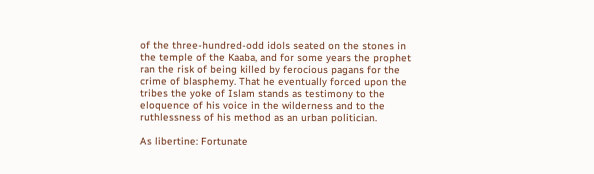of the three-hundred-odd idols seated on the stones in the temple of the Kaaba, and for some years the prophet ran the risk of being killed by ferocious pagans for the crime of blasphemy. That he eventually forced upon the tribes the yoke of Islam stands as testimony to the eloquence of his voice in the wilderness and to the ruthlessness of his method as an urban politician.

As libertine: Fortunate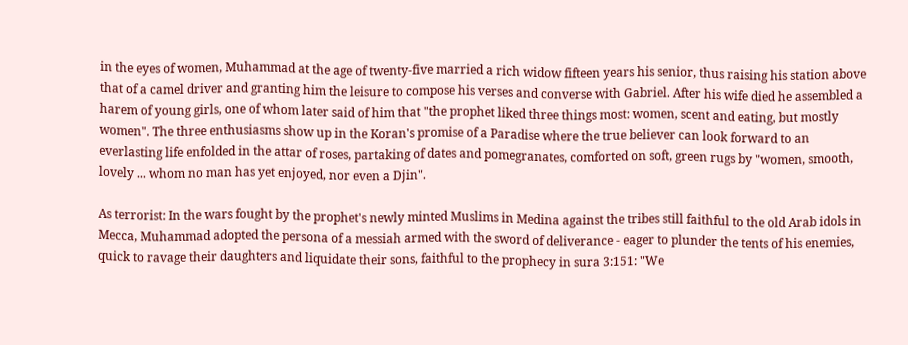in the eyes of women, Muhammad at the age of twenty-five married a rich widow fifteen years his senior, thus raising his station above that of a camel driver and granting him the leisure to compose his verses and converse with Gabriel. After his wife died he assembled a harem of young girls, one of whom later said of him that "the prophet liked three things most: women, scent and eating, but mostly women". The three enthusiasms show up in the Koran's promise of a Paradise where the true believer can look forward to an everlasting life enfolded in the attar of roses, partaking of dates and pomegranates, comforted on soft, green rugs by "women, smooth, lovely ... whom no man has yet enjoyed, nor even a Djin".

As terrorist: In the wars fought by the prophet's newly minted Muslims in Medina against the tribes still faithful to the old Arab idols in Mecca, Muhammad adopted the persona of a messiah armed with the sword of deliverance - eager to plunder the tents of his enemies, quick to ravage their daughters and liquidate their sons, faithful to the prophecy in sura 3:151: "We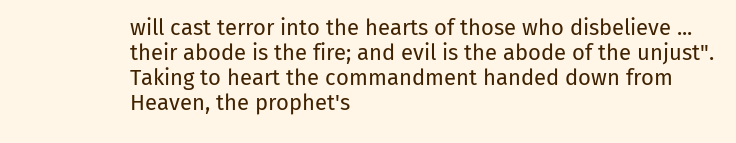will cast terror into the hearts of those who disbelieve ... their abode is the fire; and evil is the abode of the unjust". Taking to heart the commandment handed down from Heaven, the prophet's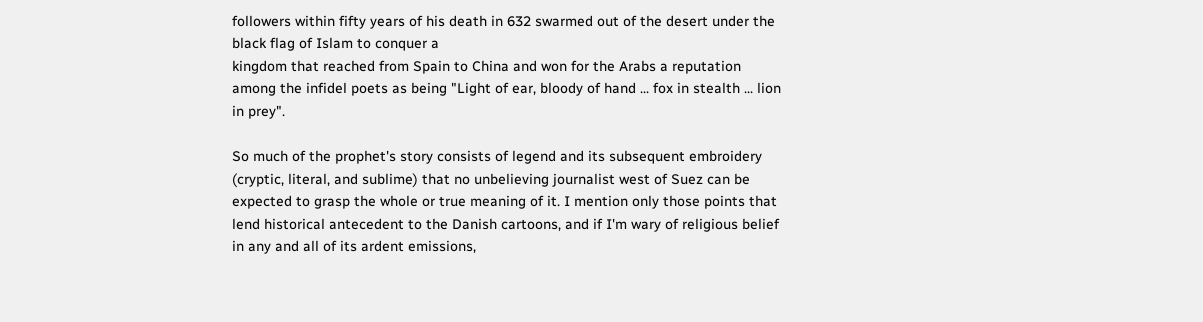followers within fifty years of his death in 632 swarmed out of the desert under the black flag of Islam to conquer a
kingdom that reached from Spain to China and won for the Arabs a reputation among the infidel poets as being "Light of ear, bloody of hand ... fox in stealth ... lion in prey".

So much of the prophet's story consists of legend and its subsequent embroidery (cryptic, literal, and sublime) that no unbelieving journalist west of Suez can be expected to grasp the whole or true meaning of it. I mention only those points that lend historical antecedent to the Danish cartoons, and if I'm wary of religious belief in any and all of its ardent emissions,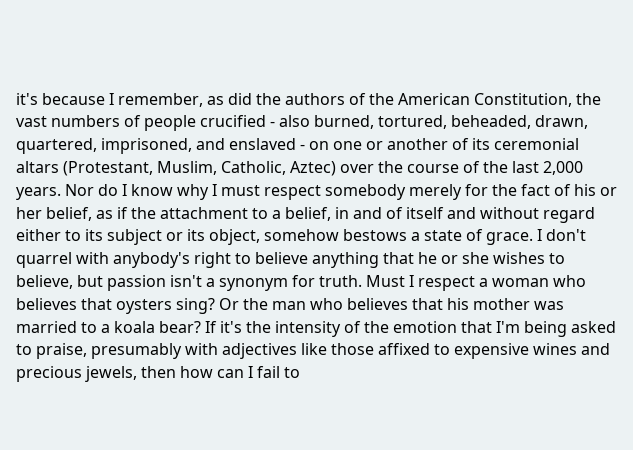it's because I remember, as did the authors of the American Constitution, the vast numbers of people crucified - also burned, tortured, beheaded, drawn, quartered, imprisoned, and enslaved - on one or another of its ceremonial altars (Protestant, Muslim, Catholic, Aztec) over the course of the last 2,000 years. Nor do I know why I must respect somebody merely for the fact of his or her belief, as if the attachment to a belief, in and of itself and without regard either to its subject or its object, somehow bestows a state of grace. I don't quarrel with anybody's right to believe anything that he or she wishes to believe, but passion isn't a synonym for truth. Must I respect a woman who believes that oysters sing? Or the man who believes that his mother was married to a koala bear? If it's the intensity of the emotion that I'm being asked to praise, presumably with adjectives like those affixed to expensive wines and precious jewels, then how can I fail to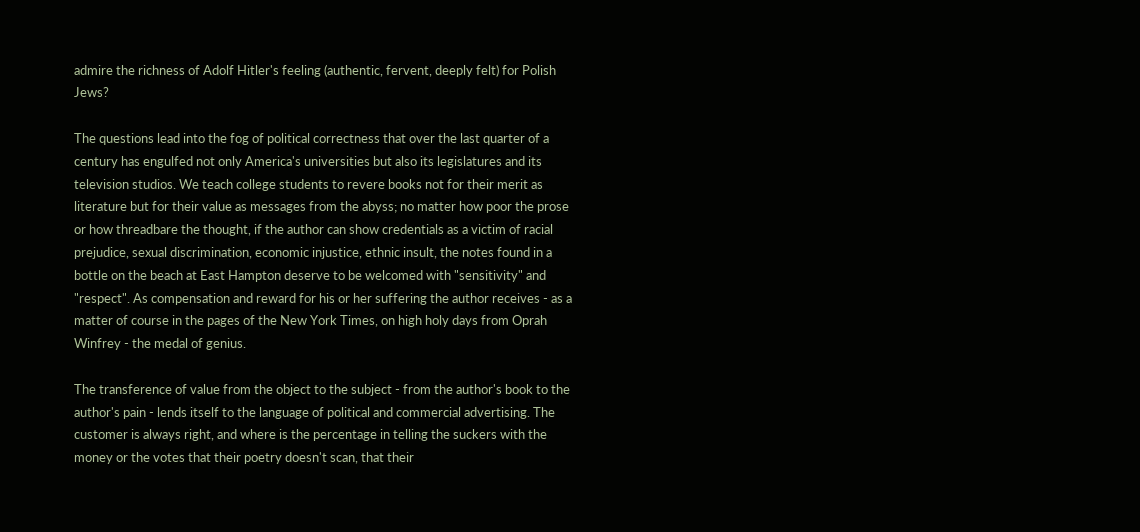admire the richness of Adolf Hitler's feeling (authentic, fervent, deeply felt) for Polish Jews?

The questions lead into the fog of political correctness that over the last quarter of a century has engulfed not only America's universities but also its legislatures and its television studios. We teach college students to revere books not for their merit as literature but for their value as messages from the abyss; no matter how poor the prose or how threadbare the thought, if the author can show credentials as a victim of racial prejudice, sexual discrimination, economic injustice, ethnic insult, the notes found in a bottle on the beach at East Hampton deserve to be welcomed with "sensitivity" and "respect". As compensation and reward for his or her suffering the author receives - as a matter of course in the pages of the New York Times, on high holy days from Oprah Winfrey - the medal of genius.

The transference of value from the object to the subject - from the author's book to the author's pain - lends itself to the language of political and commercial advertising. The customer is always right, and where is the percentage in telling the suckers with the money or the votes that their poetry doesn't scan, that their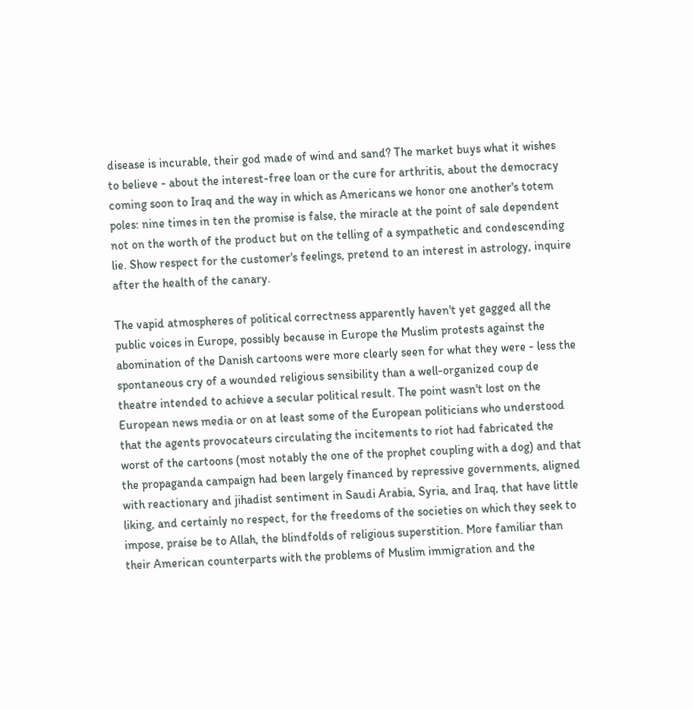disease is incurable, their god made of wind and sand? The market buys what it wishes to believe - about the interest-free loan or the cure for arthritis, about the democracy coming soon to Iraq and the way in which as Americans we honor one another's totem poles: nine times in ten the promise is false, the miracle at the point of sale dependent not on the worth of the product but on the telling of a sympathetic and condescending lie. Show respect for the customer's feelings, pretend to an interest in astrology, inquire after the health of the canary.

The vapid atmospheres of political correctness apparently haven't yet gagged all the public voices in Europe, possibly because in Europe the Muslim protests against the abomination of the Danish cartoons were more clearly seen for what they were - less the spontaneous cry of a wounded religious sensibility than a well-organized coup de theatre intended to achieve a secular political result. The point wasn't lost on the European news media or on at least some of the European politicians who understood that the agents provocateurs circulating the incitements to riot had fabricated the worst of the cartoons (most notably the one of the prophet coupling with a dog) and that the propaganda campaign had been largely financed by repressive governments, aligned with reactionary and jihadist sentiment in Saudi Arabia, Syria, and Iraq, that have little liking, and certainly no respect, for the freedoms of the societies on which they seek to impose, praise be to Allah, the blindfolds of religious superstition. More familiar than their American counterparts with the problems of Muslim immigration and the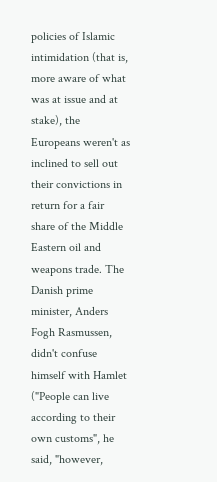policies of Islamic intimidation (that is, more aware of what was at issue and at stake), the Europeans weren't as inclined to sell out their convictions in return for a fair share of the Middle Eastern oil and weapons trade. The Danish prime minister, Anders Fogh Rasmussen, didn't confuse himself with Hamlet ("People can live according to their own customs", he said, "however,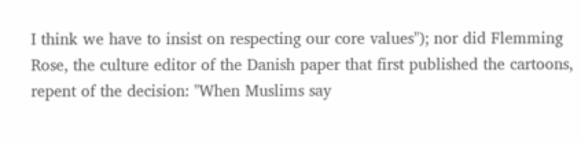I think we have to insist on respecting our core values"); nor did Flemming Rose, the culture editor of the Danish paper that first published the cartoons, repent of the decision: "When Muslims say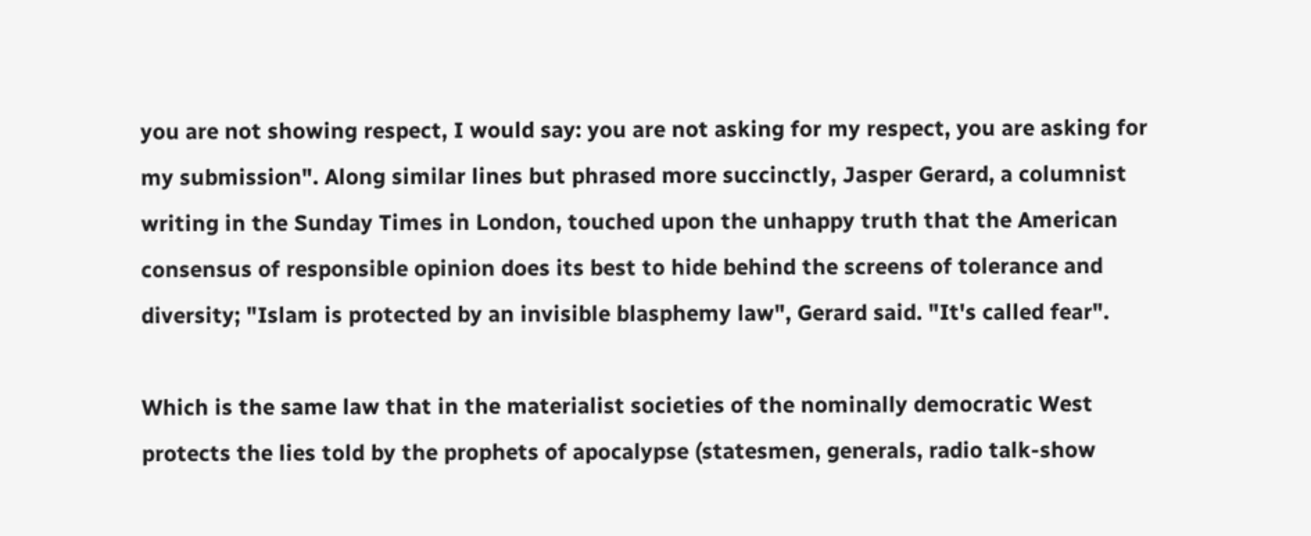you are not showing respect, I would say: you are not asking for my respect, you are asking for my submission". Along similar lines but phrased more succinctly, Jasper Gerard, a columnist writing in the Sunday Times in London, touched upon the unhappy truth that the American consensus of responsible opinion does its best to hide behind the screens of tolerance and diversity; "Islam is protected by an invisible blasphemy law", Gerard said. "It's called fear".

Which is the same law that in the materialist societies of the nominally democratic West protects the lies told by the prophets of apocalypse (statesmen, generals, radio talk-show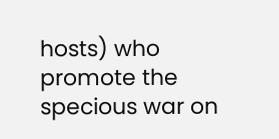hosts) who promote the specious war on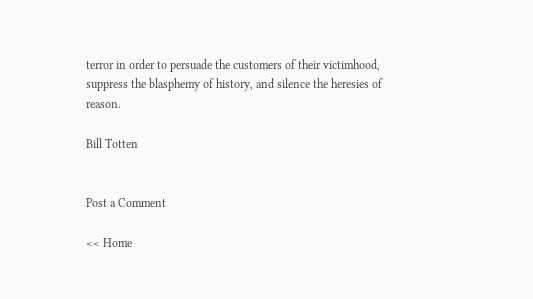terror in order to persuade the customers of their victimhood, suppress the blasphemy of history, and silence the heresies of reason.

Bill Totten


Post a Comment

<< Home